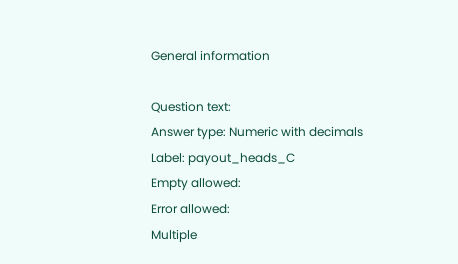General information

Question text:
Answer type: Numeric with decimals
Label: payout_heads_C
Empty allowed:
Error allowed:
Multiple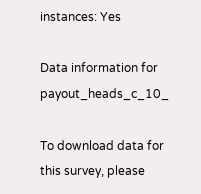instances: Yes

Data information for payout_heads_c_10_

To download data for this survey, please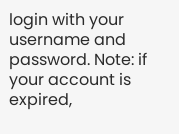login with your username and password. Note: if your account is expired,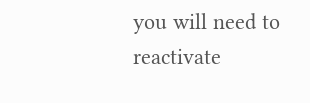you will need to reactivate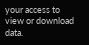your access to view or download data.